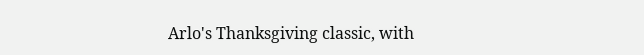Arlo's Thanksgiving classic, with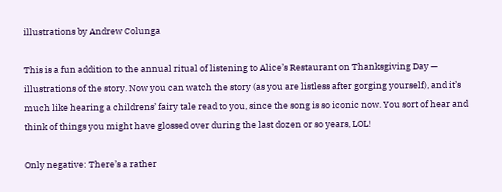illustrations by Andrew Colunga

This is a fun addition to the annual ritual of listening to Alice’s Restaurant on Thanksgiving Day — illustrations of the story. Now you can watch the story (as you are listless after gorging yourself), and it’s much like hearing a childrens’ fairy tale read to you, since the song is so iconic now. You sort of hear and think of things you might have glossed over during the last dozen or so years, LOL!

Only negative: There’s a rather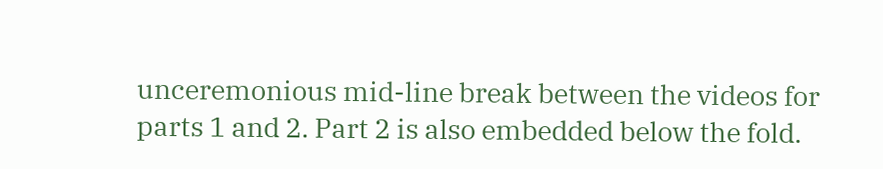unceremonious mid-line break between the videos for parts 1 and 2. Part 2 is also embedded below the fold.